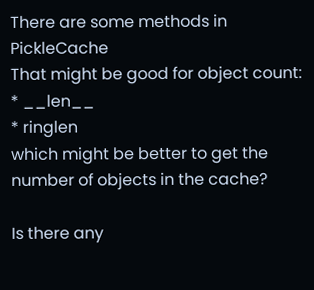There are some methods in PickleCache
That might be good for object count:
* __len__
* ringlen
which might be better to get the number of objects in the cache?

Is there any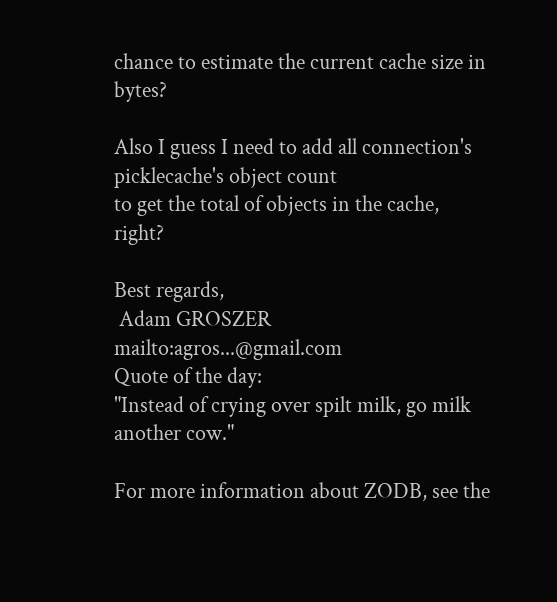chance to estimate the current cache size in bytes?

Also I guess I need to add all connection's picklecache's object count
to get the total of objects in the cache, right?

Best regards,
 Adam GROSZER                          mailto:agros...@gmail.com
Quote of the day:
"Instead of crying over spilt milk, go milk another cow."

For more information about ZODB, see the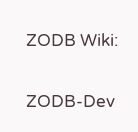ZODB Wiki:

ZODB-Dev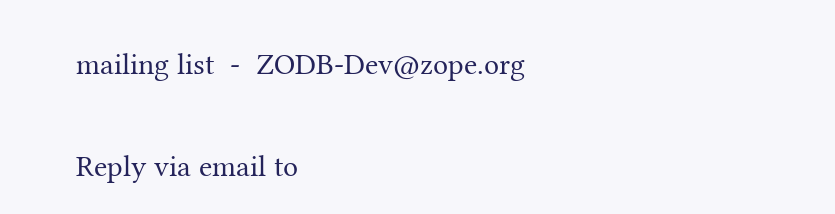mailing list  -  ZODB-Dev@zope.org

Reply via email to